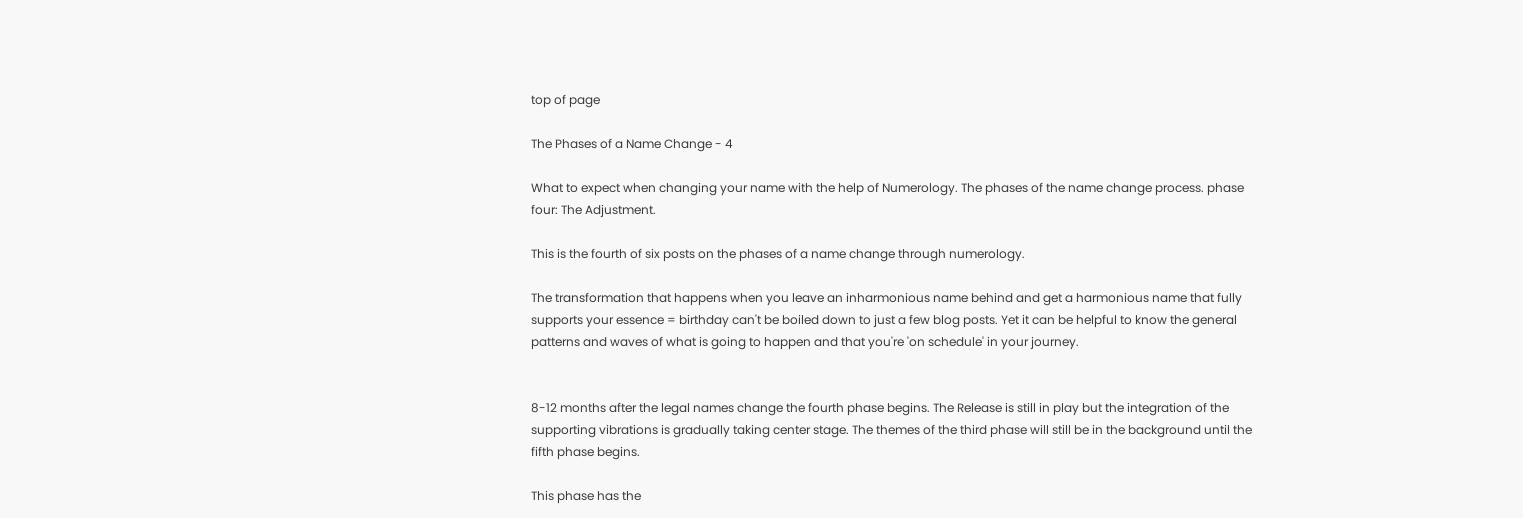top of page

The Phases of a Name Change - 4

What to expect when changing your name with the help of Numerology. The phases of the name change process. phase four: The Adjustment.

This is the fourth of six posts on the phases of a name change through numerology.

The transformation that happens when you leave an inharmonious name behind and get a harmonious name that fully supports your essence = birthday can't be boiled down to just a few blog posts. Yet it can be helpful to know the general patterns and waves of what is going to happen and that you're 'on schedule' in your journey.


8-12 months after the legal names change the fourth phase begins. The Release is still in play but the integration of the supporting vibrations is gradually taking center stage. The themes of the third phase will still be in the background until the fifth phase begins.

This phase has the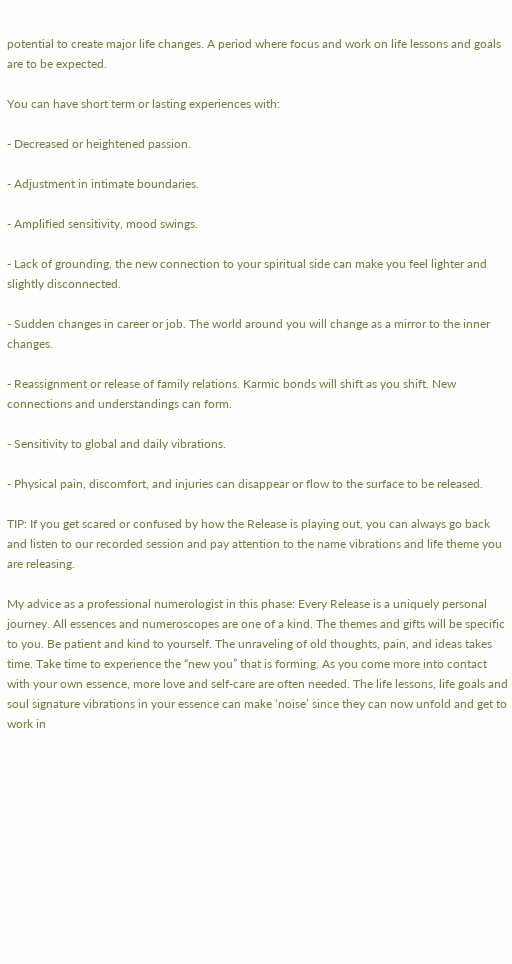potential to create major life changes. A period where focus and work on life lessons and goals are to be expected.

You can have short term or lasting experiences with:

- Decreased or heightened passion.

- Adjustment in intimate boundaries.

- Amplified sensitivity, mood swings.

- Lack of grounding, the new connection to your spiritual side can make you feel lighter and slightly disconnected.

- Sudden changes in career or job. The world around you will change as a mirror to the inner changes.

- Reassignment or release of family relations. Karmic bonds will shift as you shift. New connections and understandings can form.

- Sensitivity to global and daily vibrations.

- Physical pain, discomfort, and injuries can disappear or flow to the surface to be released.

TIP: If you get scared or confused by how the Release is playing out, you can always go back and listen to our recorded session and pay attention to the name vibrations and life theme you are releasing.

My advice as a professional numerologist in this phase: Every Release is a uniquely personal journey. All essences and numeroscopes are one of a kind. The themes and gifts will be specific to you. Be patient and kind to yourself. The unraveling of old thoughts, pain, and ideas takes time. Take time to experience the “new you” that is forming. As you come more into contact with your own essence, more love and self-care are often needed. The life lessons, life goals and soul signature vibrations in your essence can make ‘noise’ since they can now unfold and get to work in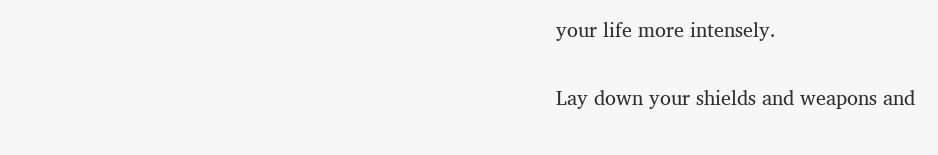your life more intensely.

Lay down your shields and weapons and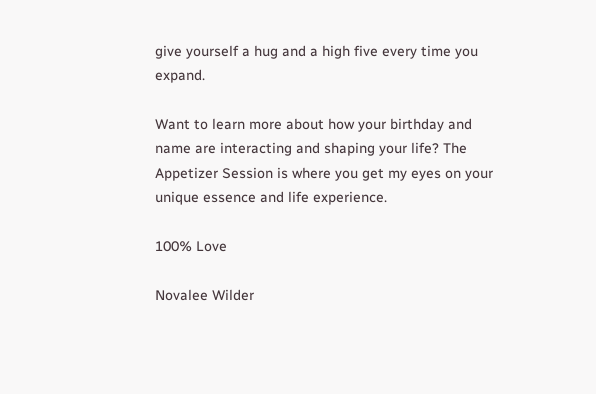give yourself a hug and a high five every time you expand.

Want to learn more about how your birthday and name are interacting and shaping your life? The Appetizer Session is where you get my eyes on your unique essence and life experience.

100% Love

Novalee Wilder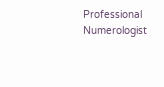Professional Numerologist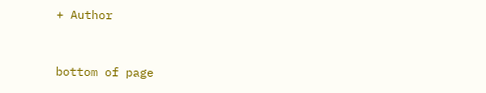+ Author


bottom of page